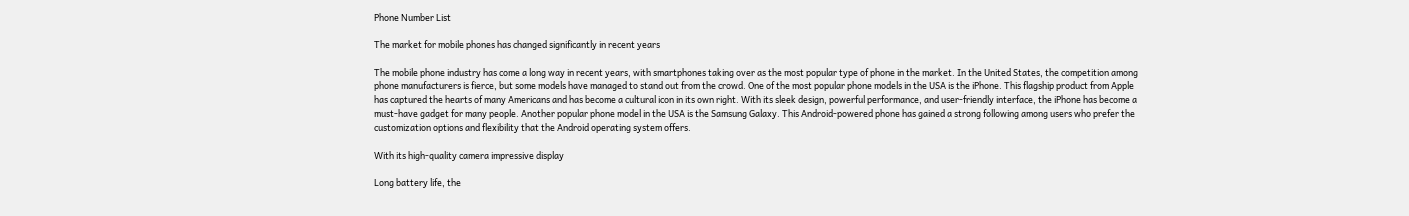Phone Number List

The market for mobile phones has changed significantly in recent years

The mobile phone industry has come a long way in recent years, with smartphones taking over as the most popular type of phone in the market. In the United States, the competition among phone manufacturers is fierce, but some models have managed to stand out from the crowd. One of the most popular phone models in the USA is the iPhone. This flagship product from Apple has captured the hearts of many Americans and has become a cultural icon in its own right. With its sleek design, powerful performance, and user-friendly interface, the iPhone has become a must-have gadget for many people. Another popular phone model in the USA is the Samsung Galaxy. This Android-powered phone has gained a strong following among users who prefer the customization options and flexibility that the Android operating system offers.

With its high-quality camera impressive display

Long battery life, the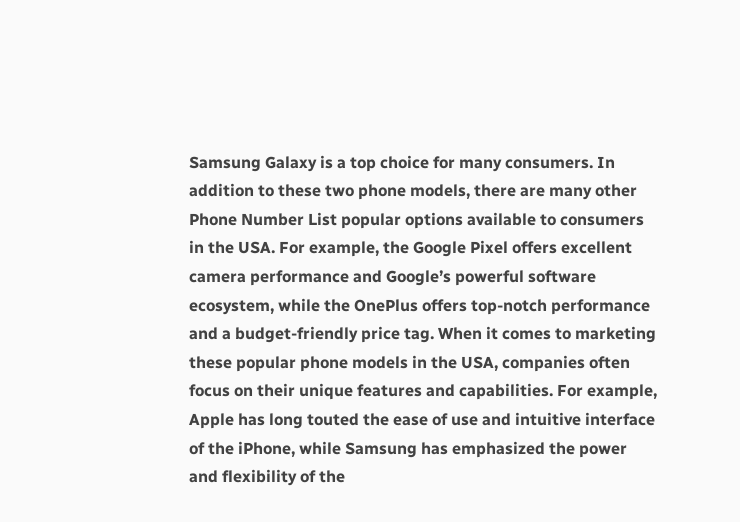Samsung Galaxy is a top choice for many consumers. In addition to these two phone models, there are many other Phone Number List popular options available to consumers in the USA. For example, the Google Pixel offers excellent camera performance and Google’s powerful software ecosystem, while the OnePlus offers top-notch performance and a budget-friendly price tag. When it comes to marketing these popular phone models in the USA, companies often focus on their unique features and capabilities. For example, Apple has long touted the ease of use and intuitive interface of the iPhone, while Samsung has emphasized the power and flexibility of the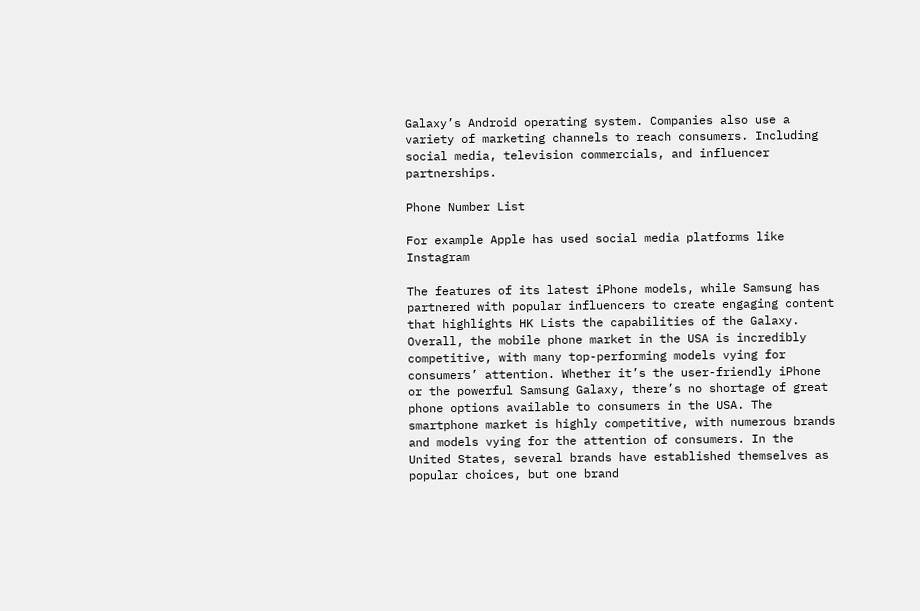Galaxy’s Android operating system. Companies also use a variety of marketing channels to reach consumers. Including social media, television commercials, and influencer partnerships.

Phone Number List

For example Apple has used social media platforms like Instagram

The features of its latest iPhone models, while Samsung has partnered with popular influencers to create engaging content that highlights HK Lists the capabilities of the Galaxy. Overall, the mobile phone market in the USA is incredibly competitive, with many top-performing models vying for consumers’ attention. Whether it’s the user-friendly iPhone or the powerful Samsung Galaxy, there’s no shortage of great phone options available to consumers in the USA. The smartphone market is highly competitive, with numerous brands and models vying for the attention of consumers. In the United States, several brands have established themselves as popular choices, but one brand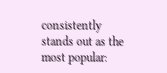consistently stands out as the most popular: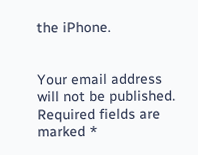the iPhone.


Your email address will not be published. Required fields are marked *